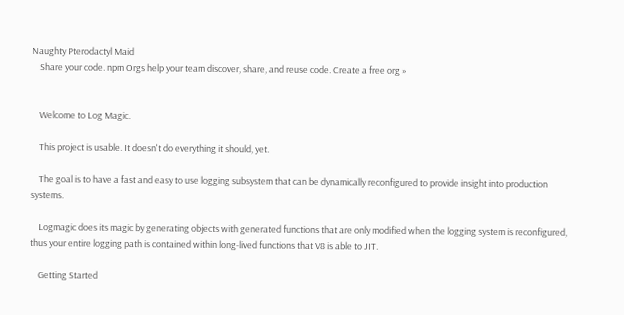Naughty Pterodactyl Maid
    Share your code. npm Orgs help your team discover, share, and reuse code. Create a free org »


    Welcome to Log Magic.

    This project is usable. It doesn't do everything it should, yet.

    The goal is to have a fast and easy to use logging subsystem that can be dynamically reconfigured to provide insight into production systems.

    Logmagic does its magic by generating objects with generated functions that are only modified when the logging system is reconfigured, thus your entire logging path is contained within long-lived functions that V8 is able to JIT.

    Getting Started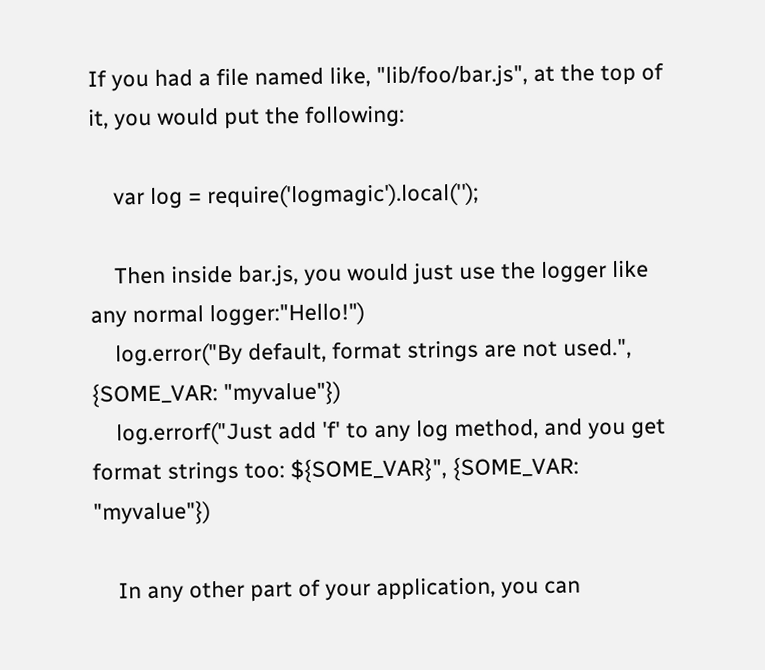If you had a file named like, "lib/foo/bar.js", at the top of it, you would put the following:

    var log = require('logmagic').local('');

    Then inside bar.js, you would just use the logger like any normal logger:"Hello!")
    log.error("By default, format strings are not used.", {SOME_VAR: "myvalue"})
    log.errorf("Just add 'f' to any log method, and you get format strings too: ${SOME_VAR}", {SOME_VAR: "myvalue"})

    In any other part of your application, you can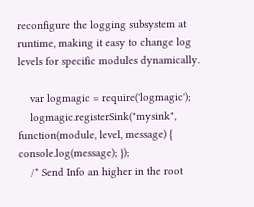reconfigure the logging subsystem at runtime, making it easy to change log levels for specific modules dynamically.

    var logmagic = require('logmagic');
    logmagic.registerSink("mysink", function(module, level, message) { console.log(message); });
    /* Send Info an higher in the root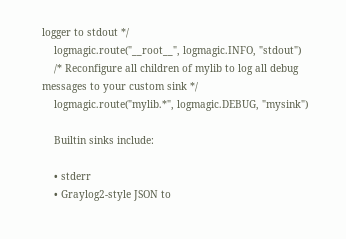logger to stdout */
    logmagic.route("__root__", logmagic.INFO, "stdout")
    /* Reconfigure all children of mylib to log all debug messages to your custom sink */
    logmagic.route("mylib.*", logmagic.DEBUG, "mysink")

    Builtin sinks include:

    • stderr
    • Graylog2-style JSON to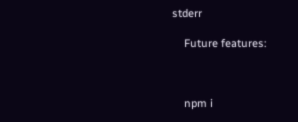stderr

    Future features:



    npm i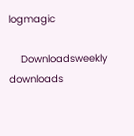logmagic

    Downloadsweekly downloads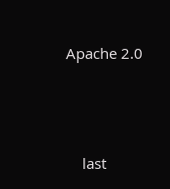Apache 2.0



    last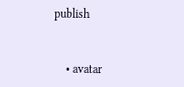publish


    • avatar